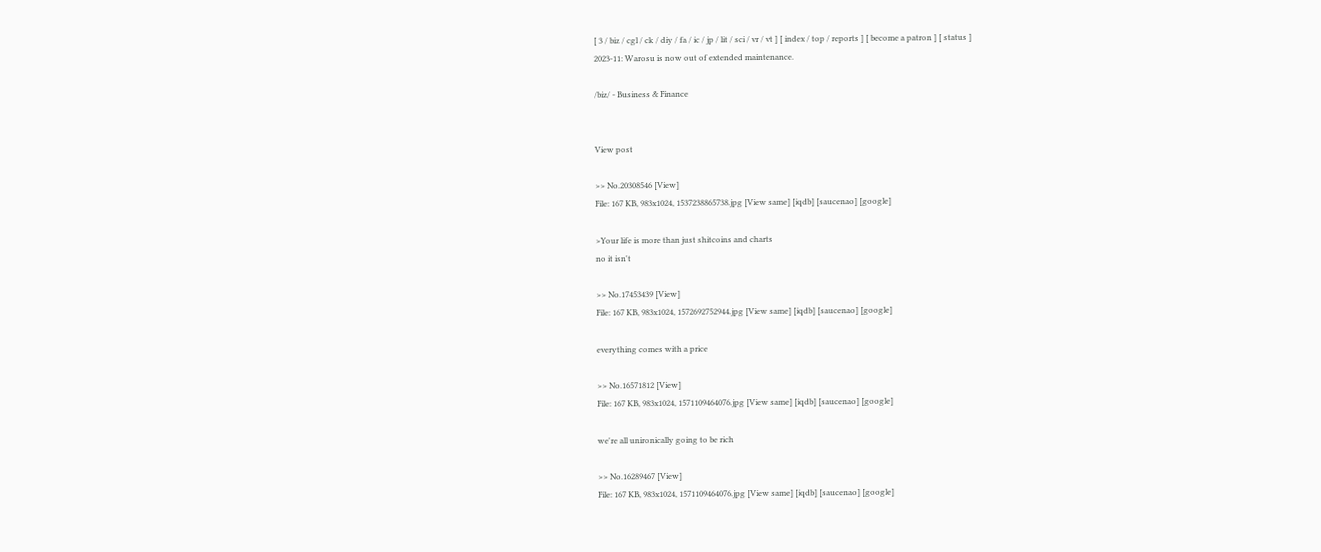[ 3 / biz / cgl / ck / diy / fa / ic / jp / lit / sci / vr / vt ] [ index / top / reports ] [ become a patron ] [ status ]
2023-11: Warosu is now out of extended maintenance.

/biz/ - Business & Finance


View post

>> No.20308546 [View]
File: 167 KB, 983x1024, 1537238865738.jpg [View same] [iqdb] [saucenao] [google]

>Your life is more than just shitcoins and charts
no it isn't

>> No.17453439 [View]
File: 167 KB, 983x1024, 1572692752944.jpg [View same] [iqdb] [saucenao] [google]

everything comes with a price

>> No.16571812 [View]
File: 167 KB, 983x1024, 1571109464076.jpg [View same] [iqdb] [saucenao] [google]

we're all unironically going to be rich

>> No.16289467 [View]
File: 167 KB, 983x1024, 1571109464076.jpg [View same] [iqdb] [saucenao] [google]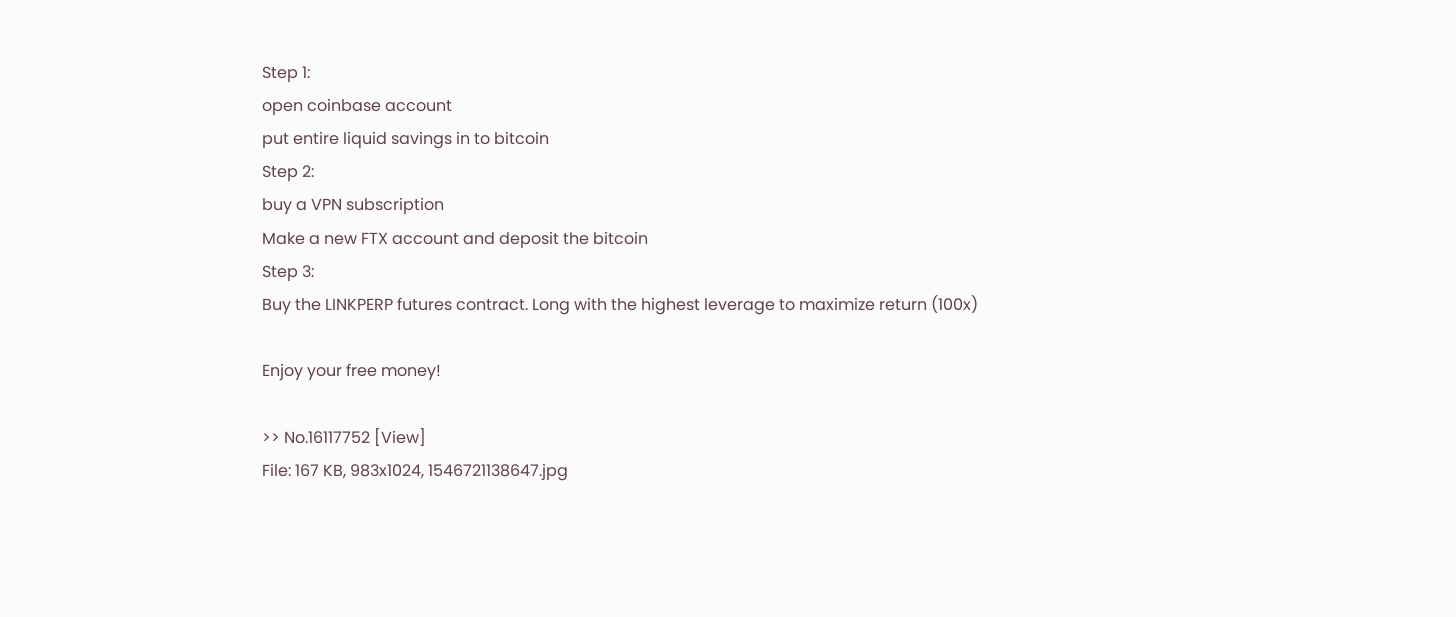Step 1:
open coinbase account
put entire liquid savings in to bitcoin
Step 2:
buy a VPN subscription
Make a new FTX account and deposit the bitcoin
Step 3:
Buy the LINKPERP futures contract. Long with the highest leverage to maximize return (100x)

Enjoy your free money!

>> No.16117752 [View]
File: 167 KB, 983x1024, 1546721138647.jpg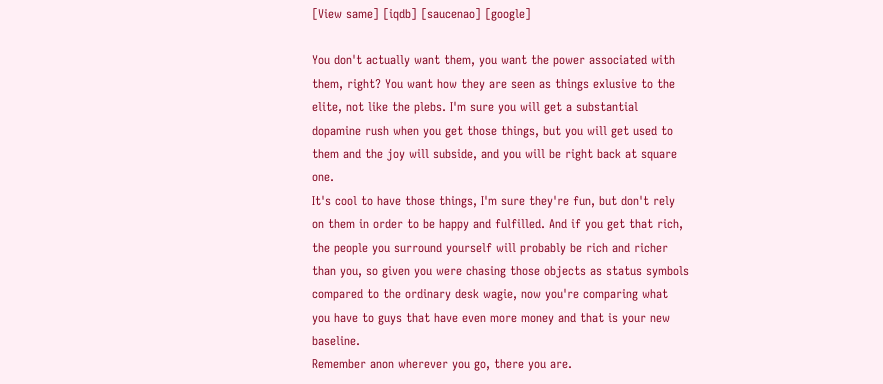[View same] [iqdb] [saucenao] [google]

You don't actually want them, you want the power associated with them, right? You want how they are seen as things exlusive to the elite, not like the plebs. I'm sure you will get a substantial dopamine rush when you get those things, but you will get used to them and the joy will subside, and you will be right back at square one.
It's cool to have those things, I'm sure they're fun, but don't rely on them in order to be happy and fulfilled. And if you get that rich, the people you surround yourself will probably be rich and richer than you, so given you were chasing those objects as status symbols compared to the ordinary desk wagie, now you're comparing what you have to guys that have even more money and that is your new baseline.
Remember anon wherever you go, there you are.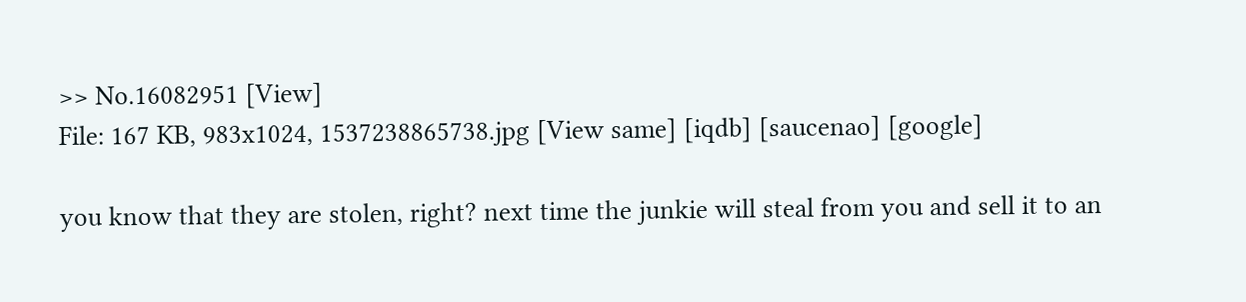>> No.16082951 [View]
File: 167 KB, 983x1024, 1537238865738.jpg [View same] [iqdb] [saucenao] [google]

you know that they are stolen, right? next time the junkie will steal from you and sell it to an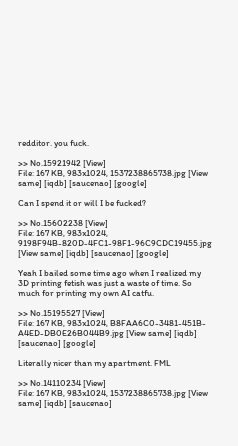redditor. you fuck.

>> No.15921942 [View]
File: 167 KB, 983x1024, 1537238865738.jpg [View same] [iqdb] [saucenao] [google]

Can I spend it or will I be fucked?

>> No.15602238 [View]
File: 167 KB, 983x1024, 9198F94B-820D-4FC1-98F1-96C9CDC19455.jpg [View same] [iqdb] [saucenao] [google]

Yeah I bailed some time ago when I realized my 3D printing fetish was just a waste of time. So much for printing my own AI catfu.

>> No.15195527 [View]
File: 167 KB, 983x1024, B8FAA6C0-3481-451B-A4ED-DB0E26B044B9.jpg [View same] [iqdb] [saucenao] [google]

Literally nicer than my apartment. FML

>> No.14110234 [View]
File: 167 KB, 983x1024, 1537238865738.jpg [View same] [iqdb] [saucenao]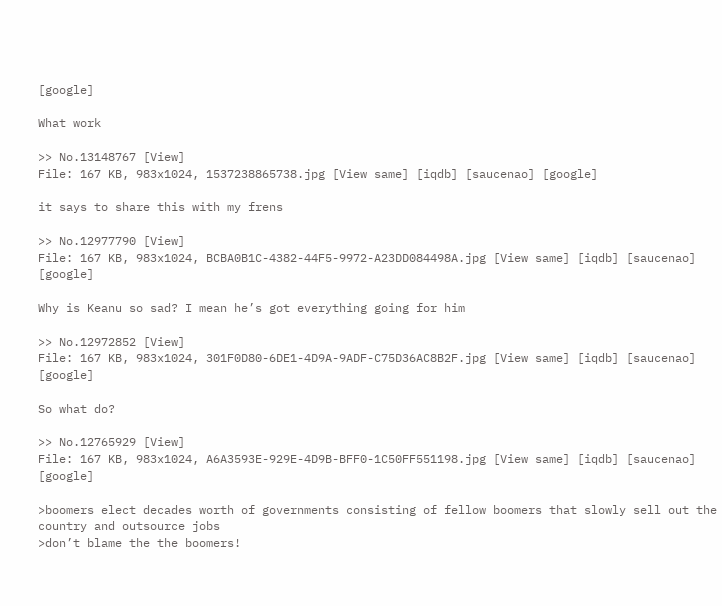[google]

What work

>> No.13148767 [View]
File: 167 KB, 983x1024, 1537238865738.jpg [View same] [iqdb] [saucenao] [google]

it says to share this with my frens

>> No.12977790 [View]
File: 167 KB, 983x1024, BCBA0B1C-4382-44F5-9972-A23DD084498A.jpg [View same] [iqdb] [saucenao] [google]

Why is Keanu so sad? I mean he’s got everything going for him

>> No.12972852 [View]
File: 167 KB, 983x1024, 301F0D80-6DE1-4D9A-9ADF-C75D36AC8B2F.jpg [View same] [iqdb] [saucenao] [google]

So what do?

>> No.12765929 [View]
File: 167 KB, 983x1024, A6A3593E-929E-4D9B-BFF0-1C50FF551198.jpg [View same] [iqdb] [saucenao] [google]

>boomers elect decades worth of governments consisting of fellow boomers that slowly sell out the country and outsource jobs
>don’t blame the the boomers!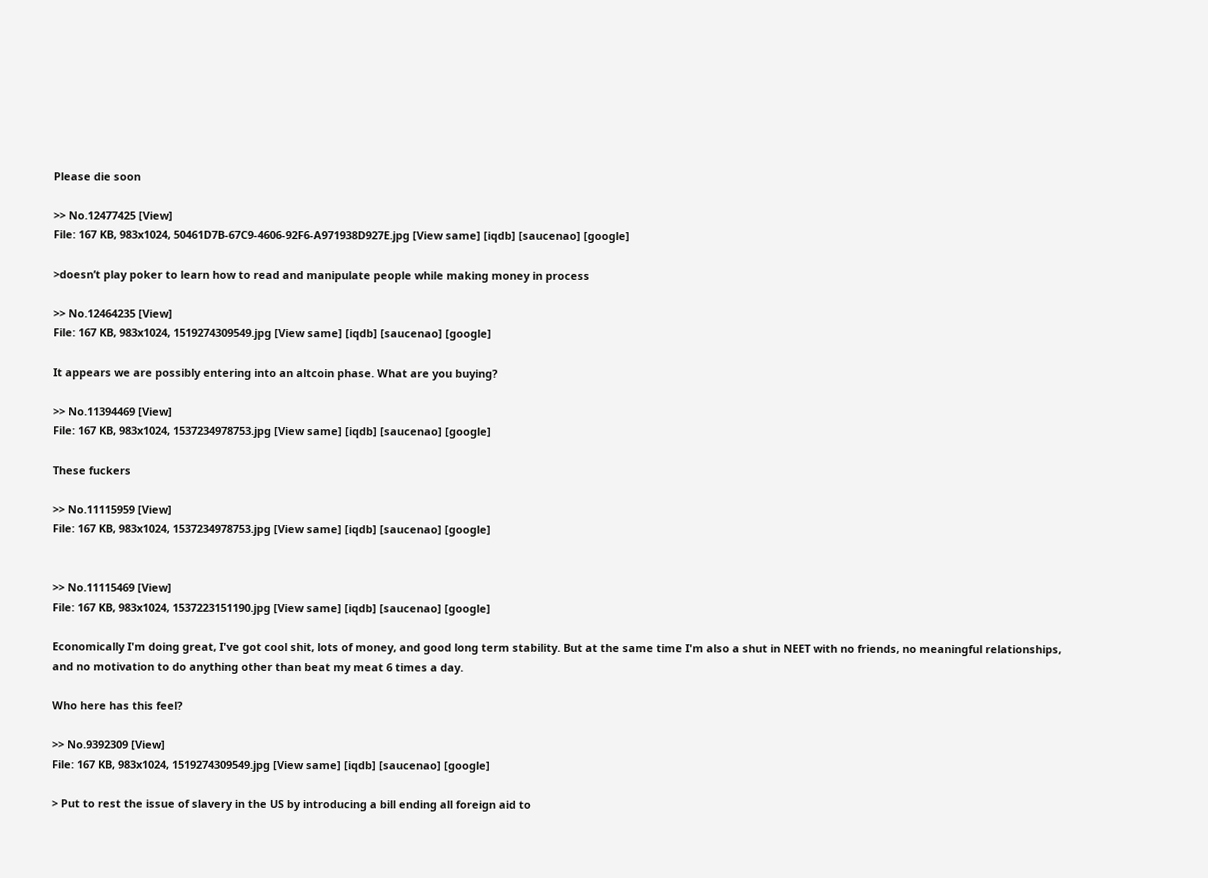Please die soon

>> No.12477425 [View]
File: 167 KB, 983x1024, 50461D7B-67C9-4606-92F6-A971938D927E.jpg [View same] [iqdb] [saucenao] [google]

>doesn’t play poker to learn how to read and manipulate people while making money in process

>> No.12464235 [View]
File: 167 KB, 983x1024, 1519274309549.jpg [View same] [iqdb] [saucenao] [google]

It appears we are possibly entering into an altcoin phase. What are you buying?

>> No.11394469 [View]
File: 167 KB, 983x1024, 1537234978753.jpg [View same] [iqdb] [saucenao] [google]

These fuckers

>> No.11115959 [View]
File: 167 KB, 983x1024, 1537234978753.jpg [View same] [iqdb] [saucenao] [google]


>> No.11115469 [View]
File: 167 KB, 983x1024, 1537223151190.jpg [View same] [iqdb] [saucenao] [google]

Economically I'm doing great, I've got cool shit, lots of money, and good long term stability. But at the same time I'm also a shut in NEET with no friends, no meaningful relationships, and no motivation to do anything other than beat my meat 6 times a day.

Who here has this feel?

>> No.9392309 [View]
File: 167 KB, 983x1024, 1519274309549.jpg [View same] [iqdb] [saucenao] [google]

> Put to rest the issue of slavery in the US by introducing a bill ending all foreign aid to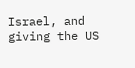Israel, and giving the US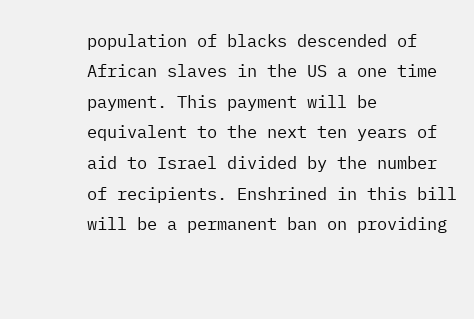population of blacks descended of African slaves in the US a one time payment. This payment will be equivalent to the next ten years of aid to Israel divided by the number of recipients. Enshrined in this bill will be a permanent ban on providing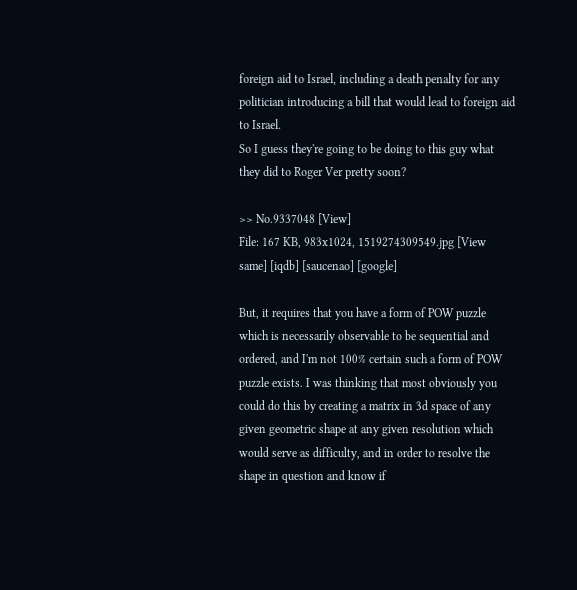foreign aid to Israel, including a death penalty for any politician introducing a bill that would lead to foreign aid to Israel.
So I guess they're going to be doing to this guy what they did to Roger Ver pretty soon?

>> No.9337048 [View]
File: 167 KB, 983x1024, 1519274309549.jpg [View same] [iqdb] [saucenao] [google]

But, it requires that you have a form of POW puzzle which is necessarily observable to be sequential and ordered, and I'm not 100% certain such a form of POW puzzle exists. I was thinking that most obviously you could do this by creating a matrix in 3d space of any given geometric shape at any given resolution which would serve as difficulty, and in order to resolve the shape in question and know if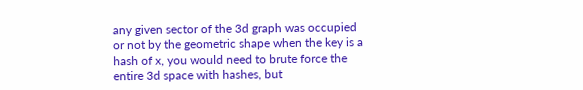any given sector of the 3d graph was occupied or not by the geometric shape when the key is a hash of x, you would need to brute force the entire 3d space with hashes, but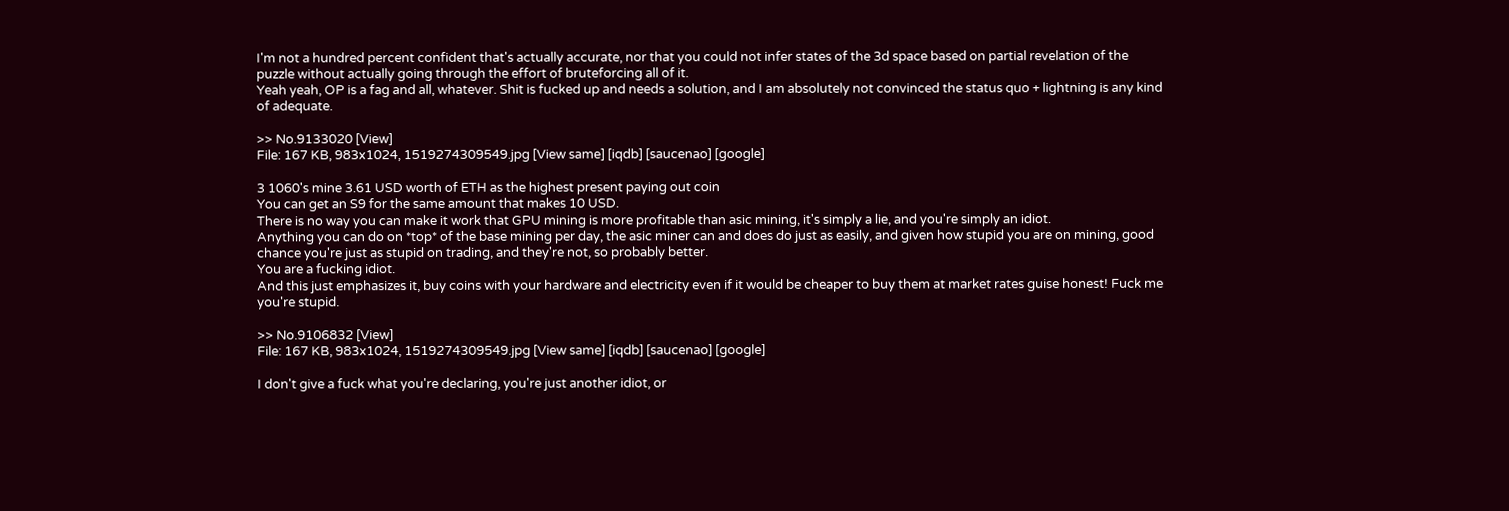I'm not a hundred percent confident that's actually accurate, nor that you could not infer states of the 3d space based on partial revelation of the puzzle without actually going through the effort of bruteforcing all of it.
Yeah yeah, OP is a fag and all, whatever. Shit is fucked up and needs a solution, and I am absolutely not convinced the status quo + lightning is any kind of adequate.

>> No.9133020 [View]
File: 167 KB, 983x1024, 1519274309549.jpg [View same] [iqdb] [saucenao] [google]

3 1060's mine 3.61 USD worth of ETH as the highest present paying out coin
You can get an S9 for the same amount that makes 10 USD.
There is no way you can make it work that GPU mining is more profitable than asic mining, it's simply a lie, and you're simply an idiot.
Anything you can do on *top* of the base mining per day, the asic miner can and does do just as easily, and given how stupid you are on mining, good chance you're just as stupid on trading, and they're not, so probably better.
You are a fucking idiot.
And this just emphasizes it, buy coins with your hardware and electricity even if it would be cheaper to buy them at market rates guise honest! Fuck me you're stupid.

>> No.9106832 [View]
File: 167 KB, 983x1024, 1519274309549.jpg [View same] [iqdb] [saucenao] [google]

I don't give a fuck what you're declaring, you're just another idiot, or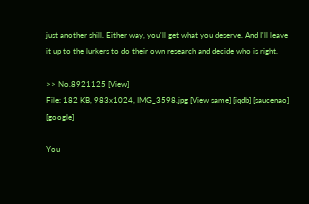just another shill. Either way, you'll get what you deserve. And I'll leave it up to the lurkers to do their own research and decide who is right.

>> No.8921125 [View]
File: 182 KB, 983x1024, IMG_3598.jpg [View same] [iqdb] [saucenao] [google]

You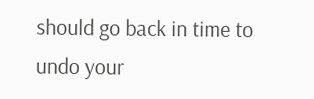should go back in time to undo your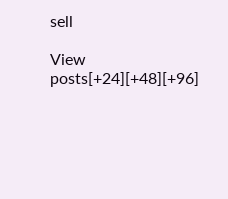sell

View posts[+24][+48][+96]